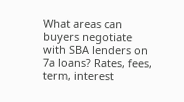What areas can buyers negotiate with SBA lenders on 7a loans? Rates, fees, term, interest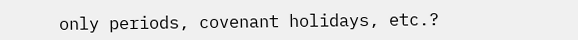only periods, covenant holidays, etc.?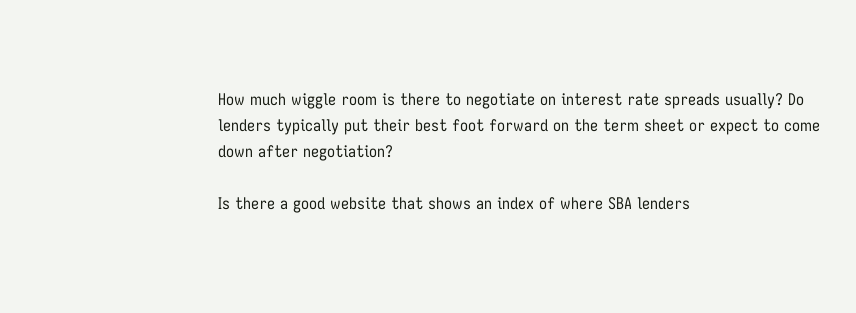How much wiggle room is there to negotiate on interest rate spreads usually? Do lenders typically put their best foot forward on the term sheet or expect to come down after negotiation?

Is there a good website that shows an index of where SBA lenders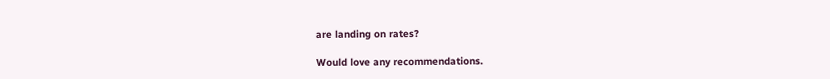are landing on rates?

Would love any recommendations.